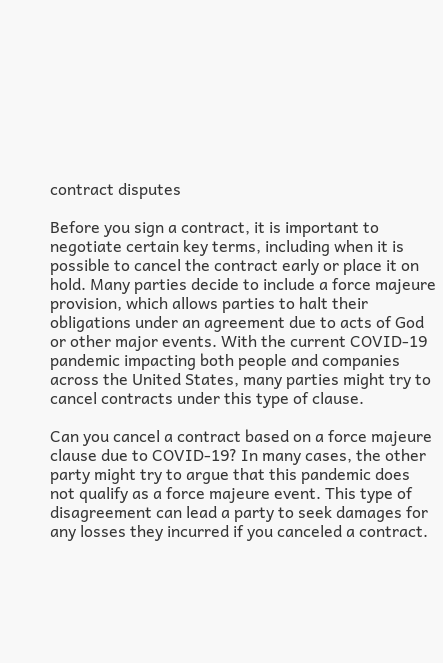contract disputes

Before you sign a contract, it is important to negotiate certain key terms, including when it is possible to cancel the contract early or place it on hold. Many parties decide to include a force majeure provision, which allows parties to halt their obligations under an agreement due to acts of God or other major events. With the current COVID-19 pandemic impacting both people and companies across the United States, many parties might try to cancel contracts under this type of clause.

Can you cancel a contract based on a force majeure clause due to COVID-19? In many cases, the other party might try to argue that this pandemic does not qualify as a force majeure event. This type of disagreement can lead a party to seek damages for any losses they incurred if you canceled a contract.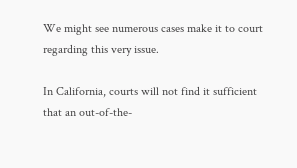We might see numerous cases make it to court regarding this very issue.

In California, courts will not find it sufficient that an out-of-the-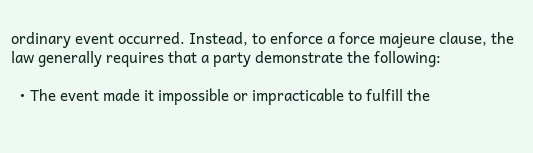ordinary event occurred. Instead, to enforce a force majeure clause, the law generally requires that a party demonstrate the following:

  • The event made it impossible or impracticable to fulfill the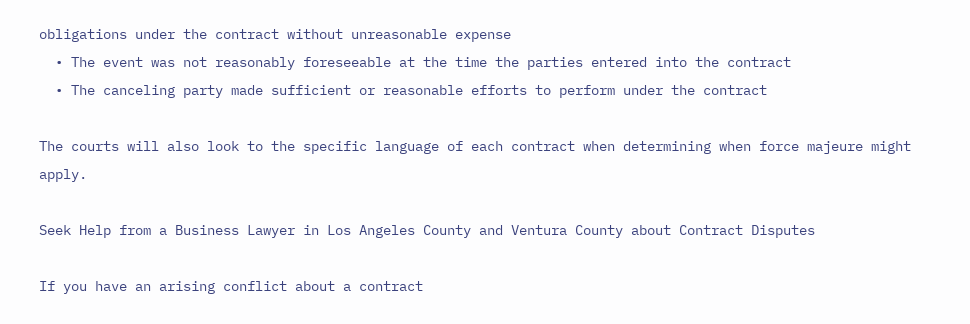obligations under the contract without unreasonable expense
  • The event was not reasonably foreseeable at the time the parties entered into the contract
  • The canceling party made sufficient or reasonable efforts to perform under the contract

The courts will also look to the specific language of each contract when determining when force majeure might apply.

Seek Help from a Business Lawyer in Los Angeles County and Ventura County about Contract Disputes

If you have an arising conflict about a contract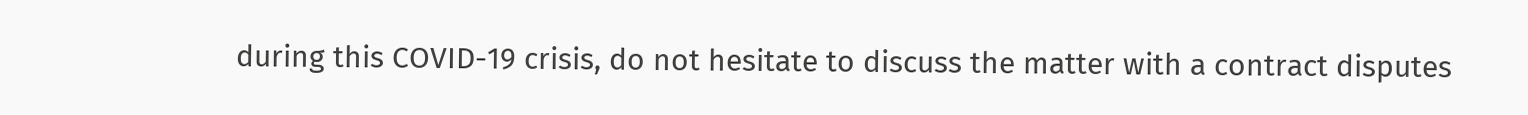during this COVID-19 crisis, do not hesitate to discuss the matter with a contract disputes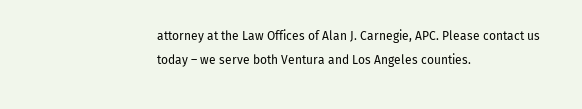attorney at the Law Offices of Alan J. Carnegie, APC. Please contact us today – we serve both Ventura and Los Angeles counties.